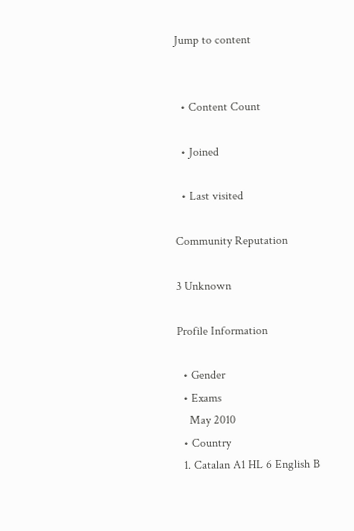Jump to content


  • Content Count

  • Joined

  • Last visited

Community Reputation

3 Unknown

Profile Information

  • Gender
  • Exams
    May 2010
  • Country
  1. Catalan A1 HL 6 English B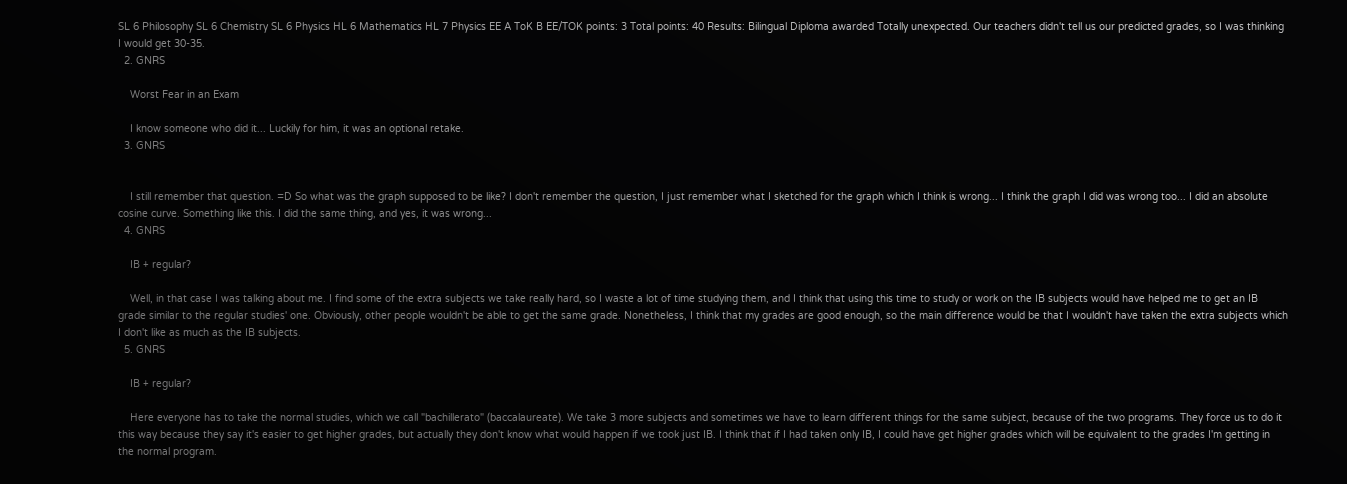SL 6 Philosophy SL 6 Chemistry SL 6 Physics HL 6 Mathematics HL 7 Physics EE A ToK B EE/TOK points: 3 Total points: 40 Results: Bilingual Diploma awarded Totally unexpected. Our teachers didn't tell us our predicted grades, so I was thinking I would get 30-35.
  2. GNRS

    Worst Fear in an Exam

    I know someone who did it... Luckily for him, it was an optional retake.
  3. GNRS


    I still remember that question. =D So what was the graph supposed to be like? I don't remember the question, I just remember what I sketched for the graph which I think is wrong... I think the graph I did was wrong too... I did an absolute cosine curve. Something like this. I did the same thing, and yes, it was wrong...
  4. GNRS

    IB + regular?

    Well, in that case I was talking about me. I find some of the extra subjects we take really hard, so I waste a lot of time studying them, and I think that using this time to study or work on the IB subjects would have helped me to get an IB grade similar to the regular studies' one. Obviously, other people wouldn't be able to get the same grade. Nonetheless, I think that my grades are good enough, so the main difference would be that I wouldn't have taken the extra subjects which I don't like as much as the IB subjects.
  5. GNRS

    IB + regular?

    Here everyone has to take the normal studies, which we call "bachillerato" (baccalaureate). We take 3 more subjects and sometimes we have to learn different things for the same subject, because of the two programs. They force us to do it this way because they say it's easier to get higher grades, but actually they don't know what would happen if we took just IB. I think that if I had taken only IB, I could have get higher grades which will be equivalent to the grades I'm getting in the normal program.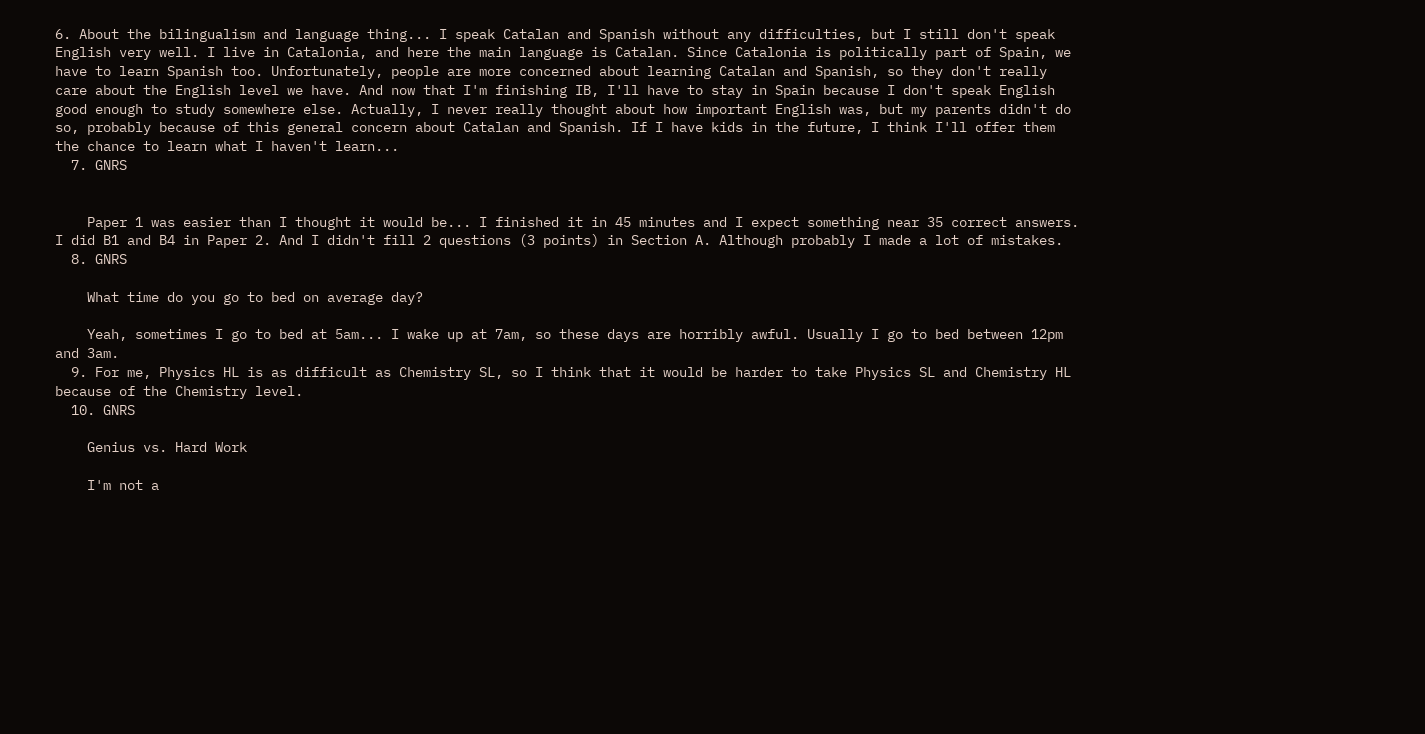6. About the bilingualism and language thing... I speak Catalan and Spanish without any difficulties, but I still don't speak English very well. I live in Catalonia, and here the main language is Catalan. Since Catalonia is politically part of Spain, we have to learn Spanish too. Unfortunately, people are more concerned about learning Catalan and Spanish, so they don't really care about the English level we have. And now that I'm finishing IB, I'll have to stay in Spain because I don't speak English good enough to study somewhere else. Actually, I never really thought about how important English was, but my parents didn't do so, probably because of this general concern about Catalan and Spanish. If I have kids in the future, I think I'll offer them the chance to learn what I haven't learn...
  7. GNRS


    Paper 1 was easier than I thought it would be... I finished it in 45 minutes and I expect something near 35 correct answers. I did B1 and B4 in Paper 2. And I didn't fill 2 questions (3 points) in Section A. Although probably I made a lot of mistakes.
  8. GNRS

    What time do you go to bed on average day?

    Yeah, sometimes I go to bed at 5am... I wake up at 7am, so these days are horribly awful. Usually I go to bed between 12pm and 3am.
  9. For me, Physics HL is as difficult as Chemistry SL, so I think that it would be harder to take Physics SL and Chemistry HL because of the Chemistry level.
  10. GNRS

    Genius vs. Hard Work

    I'm not a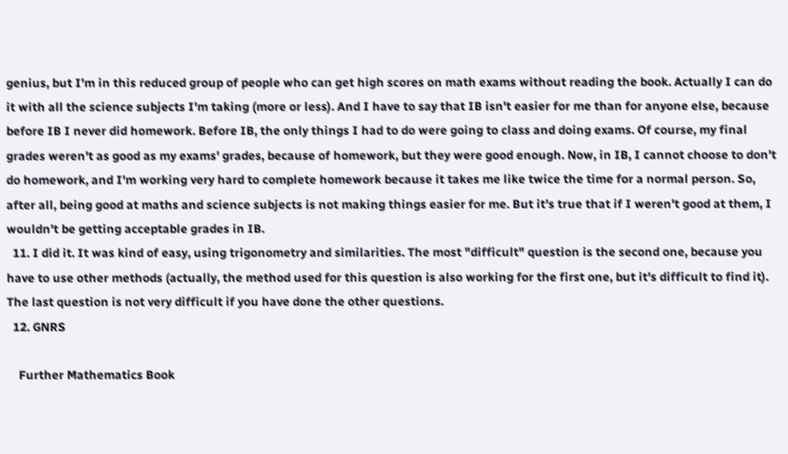genius, but I'm in this reduced group of people who can get high scores on math exams without reading the book. Actually I can do it with all the science subjects I'm taking (more or less). And I have to say that IB isn't easier for me than for anyone else, because before IB I never did homework. Before IB, the only things I had to do were going to class and doing exams. Of course, my final grades weren't as good as my exams' grades, because of homework, but they were good enough. Now, in IB, I cannot choose to don't do homework, and I'm working very hard to complete homework because it takes me like twice the time for a normal person. So, after all, being good at maths and science subjects is not making things easier for me. But it's true that if I weren't good at them, I wouldn't be getting acceptable grades in IB.
  11. I did it. It was kind of easy, using trigonometry and similarities. The most "difficult" question is the second one, because you have to use other methods (actually, the method used for this question is also working for the first one, but it's difficult to find it). The last question is not very difficult if you have done the other questions.
  12. GNRS

    Further Mathematics Book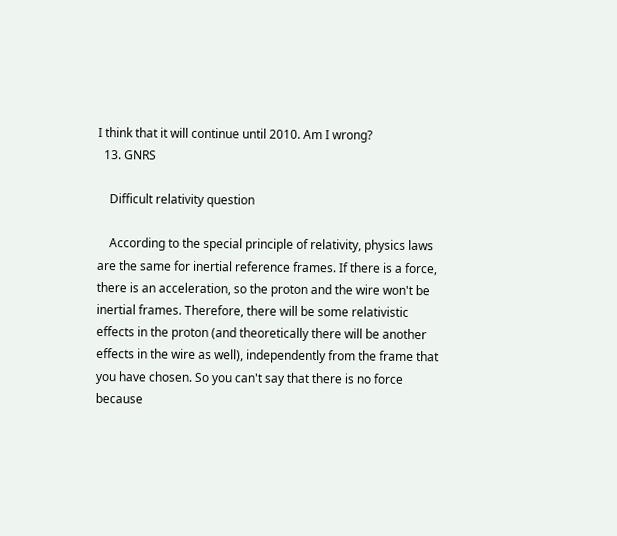I think that it will continue until 2010. Am I wrong?
  13. GNRS

    Difficult relativity question

    According to the special principle of relativity, physics laws are the same for inertial reference frames. If there is a force, there is an acceleration, so the proton and the wire won't be inertial frames. Therefore, there will be some relativistic effects in the proton (and theoretically there will be another effects in the wire as well), independently from the frame that you have chosen. So you can't say that there is no force because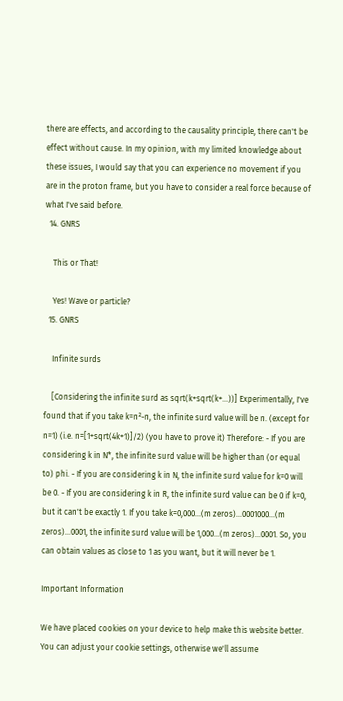there are effects, and according to the causality principle, there can't be effect without cause. In my opinion, with my limited knowledge about these issues, I would say that you can experience no movement if you are in the proton frame, but you have to consider a real force because of what I've said before.
  14. GNRS

    This or That!

    Yes! Wave or particle?
  15. GNRS

    Infinite surds

    [Considering the infinite surd as sqrt(k+sqrt(k+...))] Experimentally, I've found that if you take k=n²-n, the infinite surd value will be n. (except for n=1) (i.e. n=[1+sqrt(4k+1)]/2) (you have to prove it) Therefore: - If you are considering k in N*, the infinite surd value will be higher than (or equal to) phi. - If you are considering k in N, the infinite surd value for k=0 will be 0. - If you are considering k in R, the infinite surd value can be 0 if k=0, but it can't be exactly 1. If you take k=0,000...(m zeros)...0001000...(m zeros)...0001, the infinite surd value will be 1,000...(m zeros)...0001. So, you can obtain values as close to 1 as you want, but it will never be 1.

Important Information

We have placed cookies on your device to help make this website better. You can adjust your cookie settings, otherwise we'll assume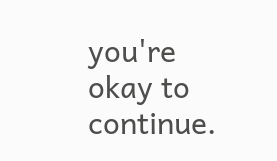you're okay to continue.